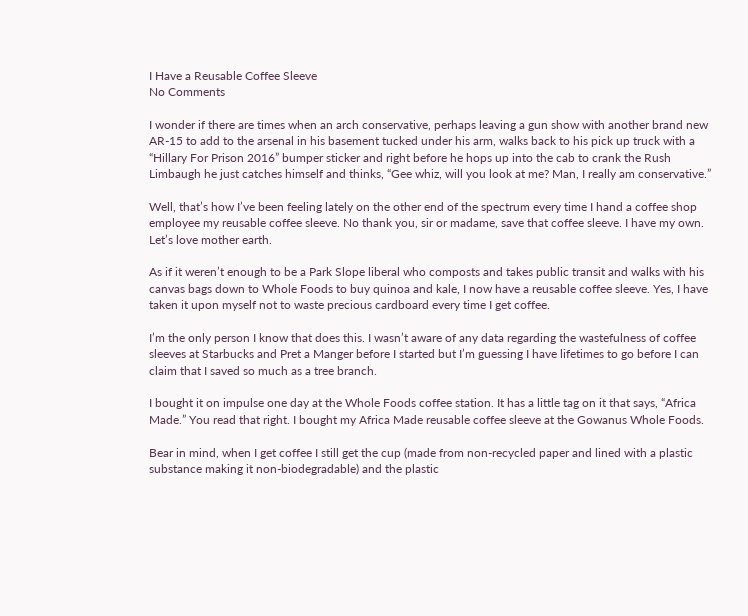I Have a Reusable Coffee Sleeve
No Comments

I wonder if there are times when an arch conservative, perhaps leaving a gun show with another brand new AR-15 to add to the arsenal in his basement tucked under his arm, walks back to his pick up truck with a “Hillary For Prison 2016” bumper sticker and right before he hops up into the cab to crank the Rush Limbaugh he just catches himself and thinks, “Gee whiz, will you look at me? Man, I really am conservative.”

Well, that’s how I’ve been feeling lately on the other end of the spectrum every time I hand a coffee shop employee my reusable coffee sleeve. No thank you, sir or madame, save that coffee sleeve. I have my own. Let’s love mother earth.

As if it weren’t enough to be a Park Slope liberal who composts and takes public transit and walks with his canvas bags down to Whole Foods to buy quinoa and kale, I now have a reusable coffee sleeve. Yes, I have taken it upon myself not to waste precious cardboard every time I get coffee.

I’m the only person I know that does this. I wasn’t aware of any data regarding the wastefulness of coffee sleeves at Starbucks and Pret a Manger before I started but I’m guessing I have lifetimes to go before I can claim that I saved so much as a tree branch.

I bought it on impulse one day at the Whole Foods coffee station. It has a little tag on it that says, “Africa Made.” You read that right. I bought my Africa Made reusable coffee sleeve at the Gowanus Whole Foods.

Bear in mind, when I get coffee I still get the cup (made from non-recycled paper and lined with a plastic substance making it non-biodegradable) and the plastic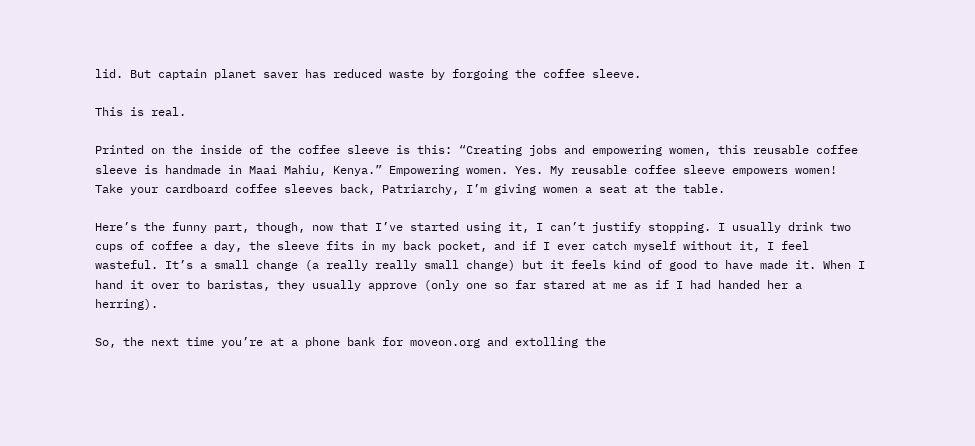lid. But captain planet saver has reduced waste by forgoing the coffee sleeve.

This is real.

Printed on the inside of the coffee sleeve is this: “Creating jobs and empowering women, this reusable coffee sleeve is handmade in Maai Mahiu, Kenya.” Empowering women. Yes. My reusable coffee sleeve empowers women! Take your cardboard coffee sleeves back, Patriarchy, I’m giving women a seat at the table.

Here’s the funny part, though, now that I’ve started using it, I can’t justify stopping. I usually drink two cups of coffee a day, the sleeve fits in my back pocket, and if I ever catch myself without it, I feel wasteful. It’s a small change (a really really small change) but it feels kind of good to have made it. When I hand it over to baristas, they usually approve (only one so far stared at me as if I had handed her a herring).

So, the next time you’re at a phone bank for moveon.org and extolling the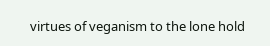virtues of veganism to the lone hold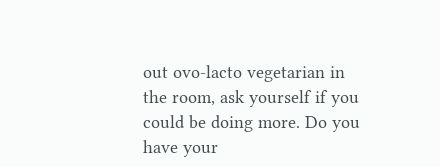out ovo-lacto vegetarian in the room, ask yourself if you could be doing more. Do you have your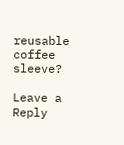reusable coffee sleeve?

Leave a Reply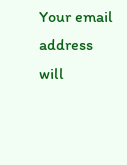Your email address will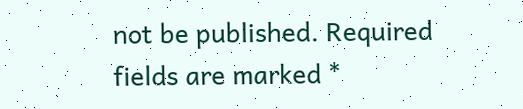not be published. Required fields are marked *